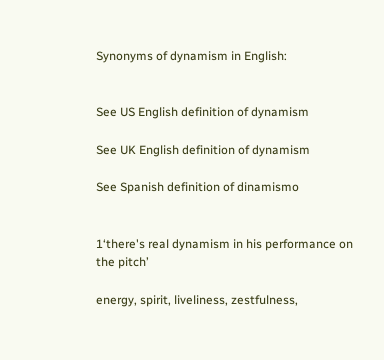Synonyms of dynamism in English:


See US English definition of dynamism

See UK English definition of dynamism

See Spanish definition of dinamismo


1‘there's real dynamism in his performance on the pitch’

energy, spirit, liveliness, zestfulness,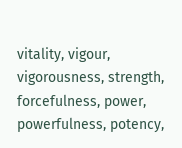vitality, vigour, vigorousness, strength, forcefulness, power, powerfulness, potency,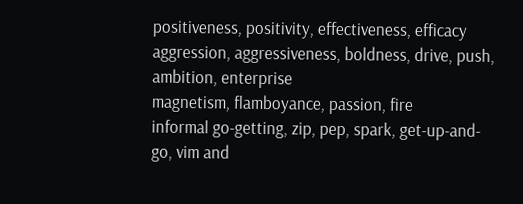positiveness, positivity, effectiveness, efficacy
aggression, aggressiveness, boldness, drive, push, ambition, enterprise
magnetism, flamboyance, passion, fire
informal go-getting, zip, pep, spark, get-up-and-go, vim and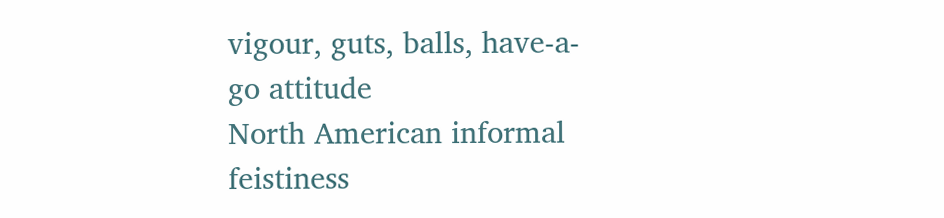vigour, guts, balls, have-a-go attitude
North American informal feistiness